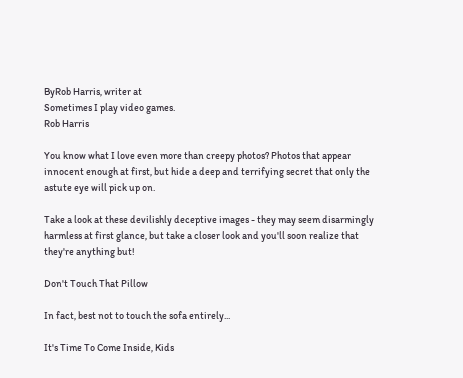ByRob Harris, writer at
Sometimes I play video games.
Rob Harris

You know what I love even more than creepy photos? Photos that appear innocent enough at first, but hide a deep and terrifying secret that only the astute eye will pick up on.

Take a look at these devilishly deceptive images - they may seem disarmingly harmless at first glance, but take a closer look and you'll soon realize that they're anything but!

Don't Touch That Pillow

In fact, best not to touch the sofa entirely...

It's Time To Come Inside, Kids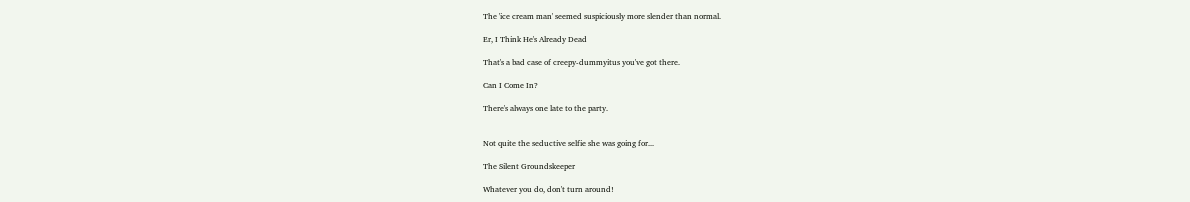The 'ice cream man' seemed suspiciously more slender than normal.

Er, I Think He's Already Dead

That's a bad case of creepy-dummyitus you've got there.

Can I Come In?

There's always one late to the party.


Not quite the seductive selfie she was going for...

The Silent Groundskeeper

Whatever you do, don't turn around!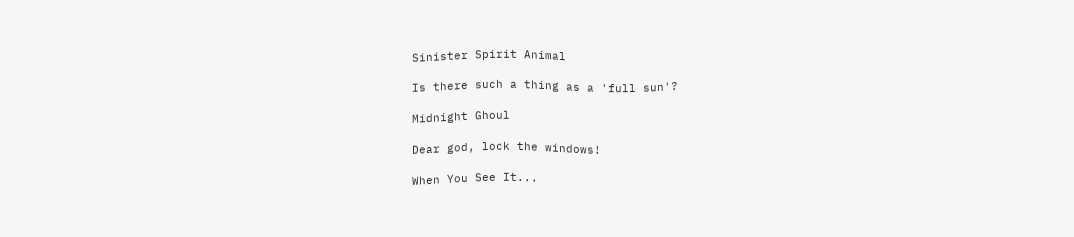Sinister Spirit Animal

Is there such a thing as a 'full sun'?

Midnight Ghoul

Dear god, lock the windows!

When You See It...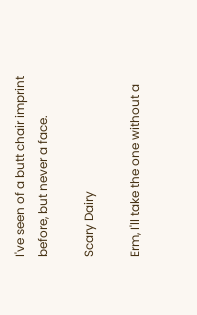I've seen of a butt chair imprint before, but never a face.

Scary Dairy

Erm, I'll take the one without a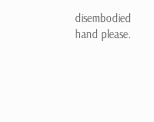disembodied hand please.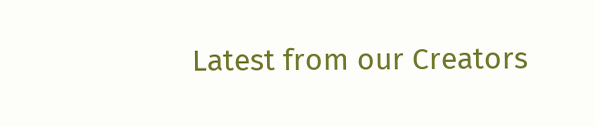Latest from our Creators